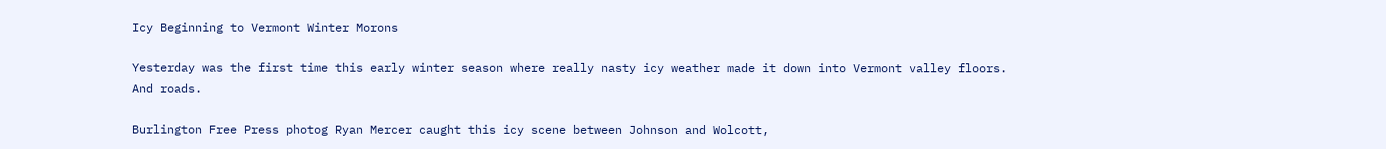Icy Beginning to Vermont Winter Morons

Yesterday was the first time this early winter season where really nasty icy weather made it down into Vermont valley floors.  And roads.

Burlington Free Press photog Ryan Mercer caught this icy scene between Johnson and Wolcott,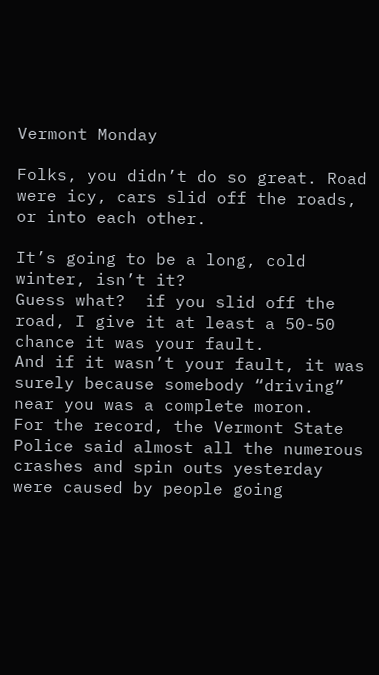Vermont Monday

Folks, you didn’t do so great. Road were icy, cars slid off the roads, or into each other.

It’s going to be a long, cold winter, isn’t it?
Guess what?  if you slid off the road, I give it at least a 50-50 chance it was your fault.
And if it wasn’t your fault, it was surely because somebody “driving” near you was a complete moron.
For the record, the Vermont State Police said almost all the numerous crashes and spin outs yesterday were caused by people going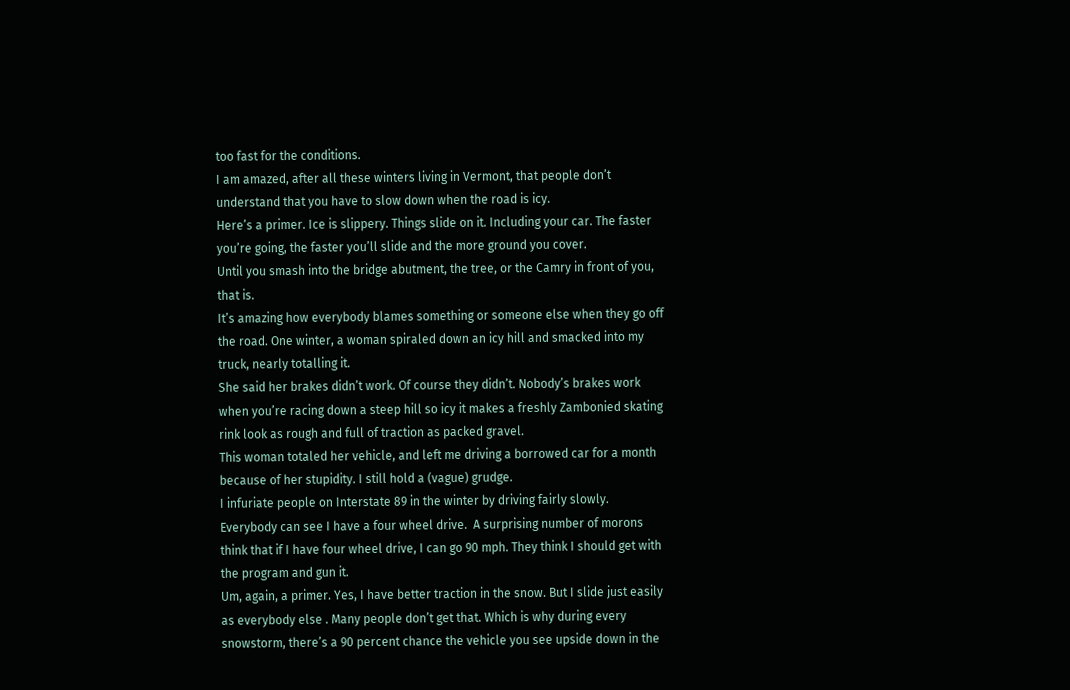too fast for the conditions.
I am amazed, after all these winters living in Vermont, that people don’t understand that you have to slow down when the road is icy.
Here’s a primer. Ice is slippery. Things slide on it. Including your car. The faster you’re going, the faster you’ll slide and the more ground you cover.
Until you smash into the bridge abutment, the tree, or the Camry in front of you, that is.
It’s amazing how everybody blames something or someone else when they go off the road. One winter, a woman spiraled down an icy hill and smacked into my truck, nearly totalling it.
She said her brakes didn’t work. Of course they didn’t. Nobody’s brakes work when you’re racing down a steep hill so icy it makes a freshly Zambonied skating rink look as rough and full of traction as packed gravel.
This woman totaled her vehicle, and left me driving a borrowed car for a month because of her stupidity. I still hold a (vague) grudge.
I infuriate people on Interstate 89 in the winter by driving fairly slowly. Everybody can see I have a four wheel drive.  A surprising number of morons think that if I have four wheel drive, I can go 90 mph. They think I should get with the program and gun it.
Um, again, a primer. Yes, I have better traction in the snow. But I slide just easily as everybody else . Many people don’t get that. Which is why during every snowstorm, there’s a 90 percent chance the vehicle you see upside down in the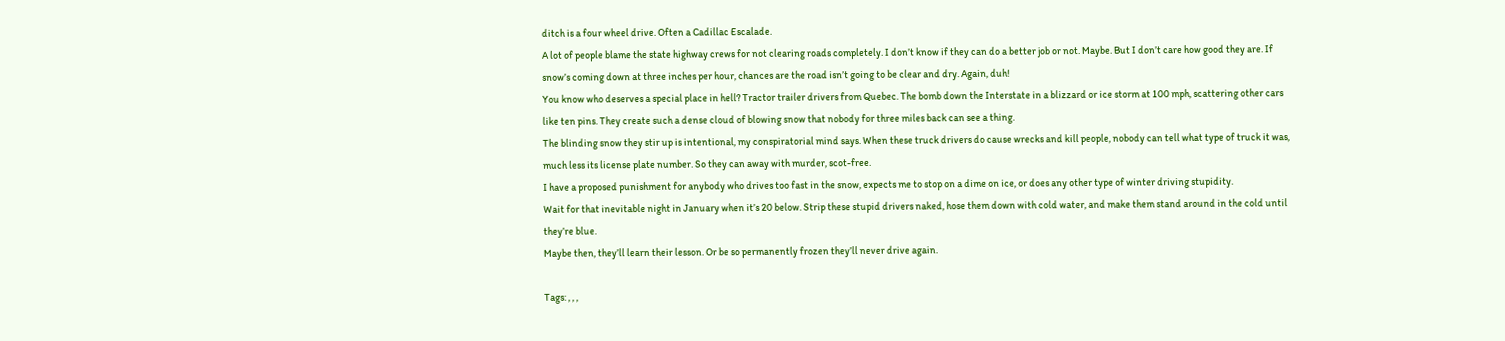ditch is a four wheel drive. Often a Cadillac Escalade.
A lot of people blame the state highway crews for not clearing roads completely. I don’t know if they can do a better job or not. Maybe. But I don’t care how good they are. If snow’s coming down at three inches per hour, chances are the road isn’t going to be clear and dry. Again, duh!
You know who deserves a special place in hell? Tractor trailer drivers from Quebec. The bomb down the Interstate in a blizzard or ice storm at 100 mph, scattering other cars like ten pins. They create such a dense cloud of blowing snow that nobody for three miles back can see a thing.
The blinding snow they stir up is intentional, my conspiratorial mind says. When these truck drivers do cause wrecks and kill people, nobody can tell what type of truck it was, much less its license plate number. So they can away with murder, scot-free.
I have a proposed punishment for anybody who drives too fast in the snow, expects me to stop on a dime on ice, or does any other type of winter driving stupidity.
Wait for that inevitable night in January when it’s 20 below. Strip these stupid drivers naked, hose them down with cold water, and make them stand around in the cold until they’re blue.
Maybe then, they’ll learn their lesson. Or be so permanently frozen they’ll never drive again.

Tags: , , ,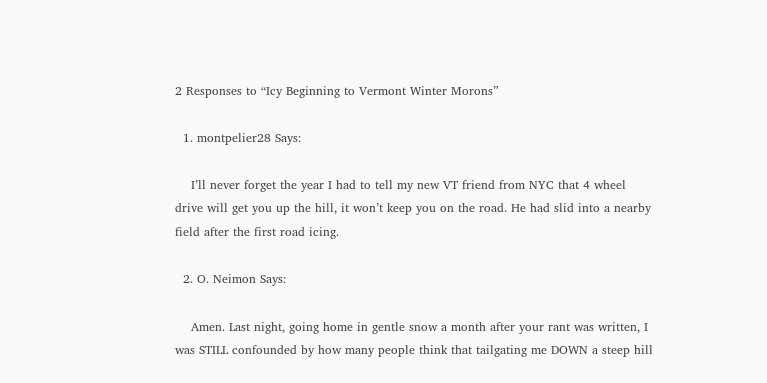2 Responses to “Icy Beginning to Vermont Winter Morons”

  1. montpelier28 Says:

    I’ll never forget the year I had to tell my new VT friend from NYC that 4 wheel drive will get you up the hill, it won’t keep you on the road. He had slid into a nearby field after the first road icing.

  2. O. Neimon Says:

    Amen. Last night, going home in gentle snow a month after your rant was written, I was STILL confounded by how many people think that tailgating me DOWN a steep hill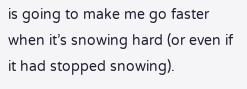is going to make me go faster when it’s snowing hard (or even if it had stopped snowing).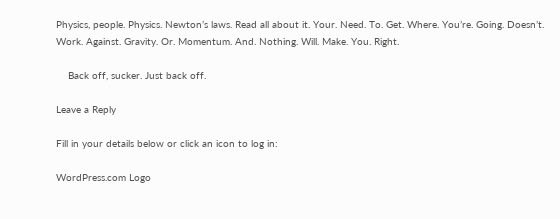Physics, people. Physics. Newton’s laws. Read all about it. Your. Need. To. Get. Where. You’re. Going. Doesn’t. Work. Against. Gravity. Or. Momentum. And. Nothing. Will. Make. You. Right.

    Back off, sucker. Just back off.

Leave a Reply

Fill in your details below or click an icon to log in:

WordPress.com Logo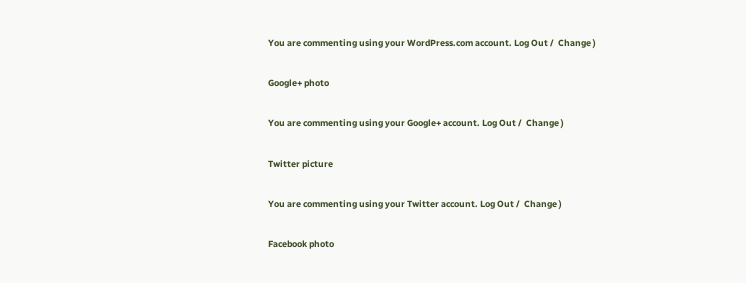You are commenting using your WordPress.com account. Log Out /  Change )

Google+ photo

You are commenting using your Google+ account. Log Out /  Change )

Twitter picture

You are commenting using your Twitter account. Log Out /  Change )

Facebook photo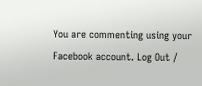You are commenting using your Facebook account. Log Out /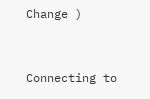Change )


Connecting to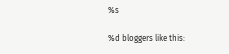%s

%d bloggers like this: